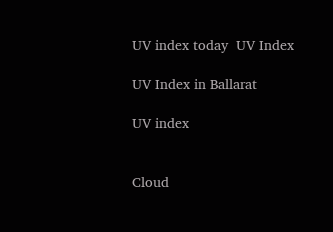UV index today  UV Index

UV Index in Ballarat

UV index


Cloud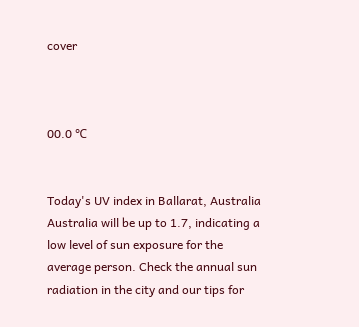cover



00.0 ℃


Today's UV index in Ballarat, Australia Australia will be up to 1.7, indicating a low level of sun exposure for the average person. Check the annual sun radiation in the city and our tips for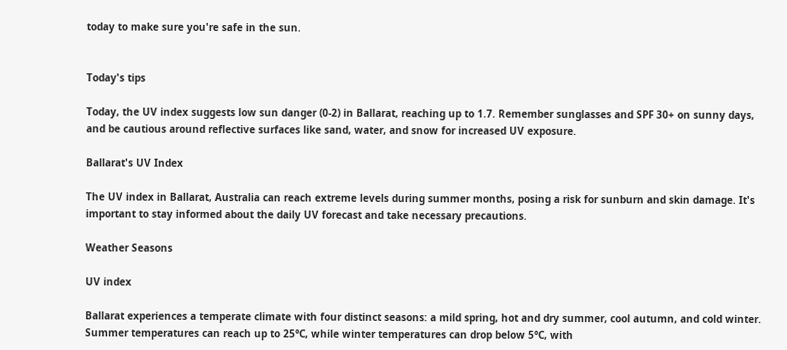today to make sure you're safe in the sun.


Today's tips

Today, the UV index suggests low sun danger (0-2) in Ballarat, reaching up to 1.7. Remember sunglasses and SPF 30+ on sunny days, and be cautious around reflective surfaces like sand, water, and snow for increased UV exposure.

Ballarat's UV Index

The UV index in Ballarat, Australia can reach extreme levels during summer months, posing a risk for sunburn and skin damage. It's important to stay informed about the daily UV forecast and take necessary precautions.

Weather Seasons

UV index

Ballarat experiences a temperate climate with four distinct seasons: a mild spring, hot and dry summer, cool autumn, and cold winter. Summer temperatures can reach up to 25°C, while winter temperatures can drop below 5°C, with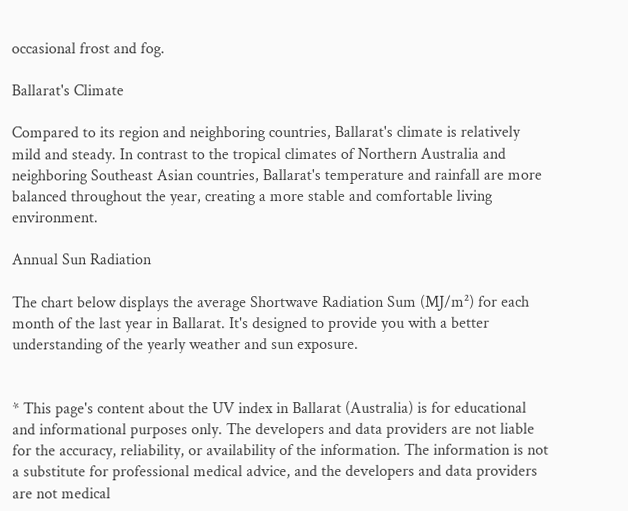occasional frost and fog.

Ballarat's Climate

Compared to its region and neighboring countries, Ballarat's climate is relatively mild and steady. In contrast to the tropical climates of Northern Australia and neighboring Southeast Asian countries, Ballarat's temperature and rainfall are more balanced throughout the year, creating a more stable and comfortable living environment.

Annual Sun Radiation

The chart below displays the average Shortwave Radiation Sum (MJ/m²) for each month of the last year in Ballarat. It's designed to provide you with a better understanding of the yearly weather and sun exposure.


* This page's content about the UV index in Ballarat (Australia) is for educational and informational purposes only. The developers and data providers are not liable for the accuracy, reliability, or availability of the information. The information is not a substitute for professional medical advice, and the developers and data providers are not medical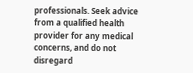professionals. Seek advice from a qualified health provider for any medical concerns, and do not disregard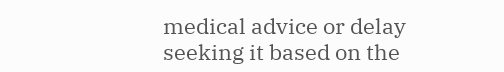medical advice or delay seeking it based on the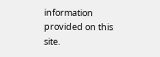information provided on this site.